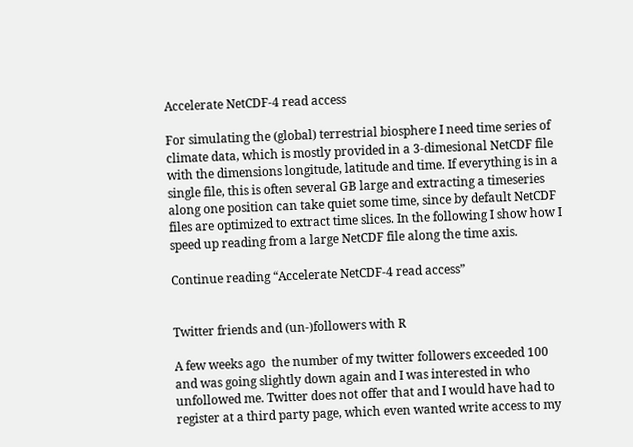Accelerate NetCDF-4 read access

For simulating the (global) terrestrial biosphere I need time series of climate data, which is mostly provided in a 3-dimesional NetCDF file with the dimensions longitude, latitude and time. If everything is in a single file, this is often several GB large and extracting a timeseries along one position can take quiet some time, since by default NetCDF files are optimized to extract time slices. In the following I show how I speed up reading from a large NetCDF file along the time axis.

Continue reading “Accelerate NetCDF-4 read access”


Twitter friends and (un-)followers with R

A few weeks ago  the number of my twitter followers exceeded 100 and was going slightly down again and I was interested in who unfollowed me. Twitter does not offer that and I would have had to register at a third party page, which even wanted write access to my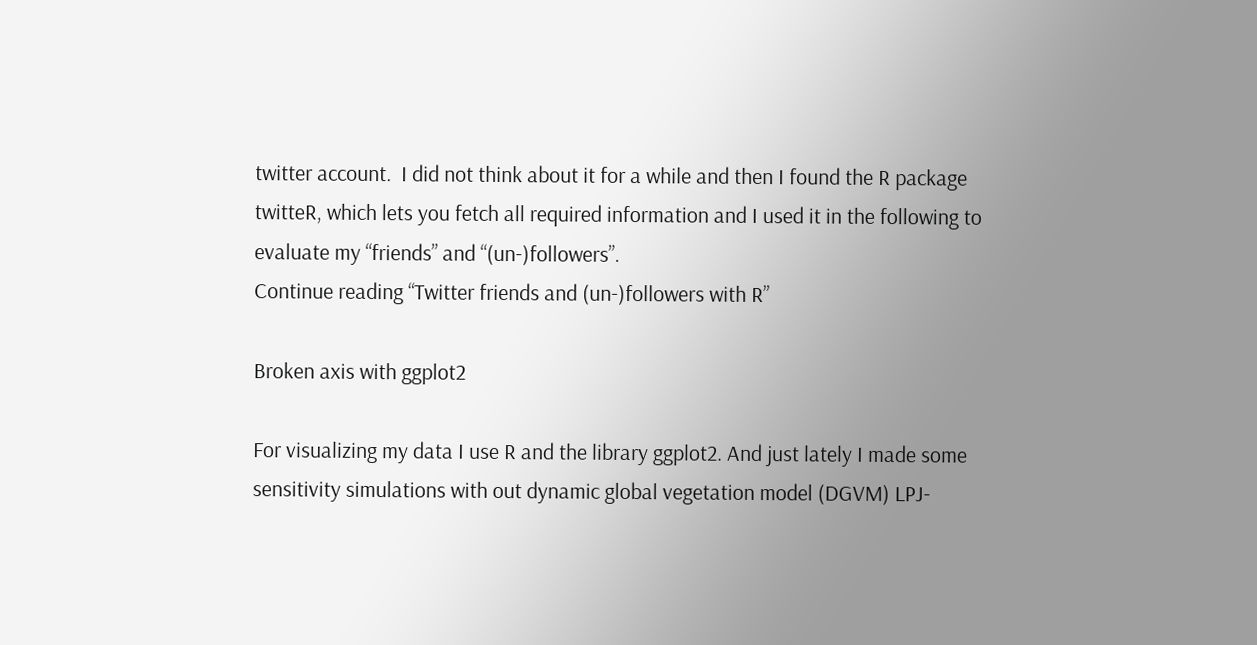twitter account.  I did not think about it for a while and then I found the R package twitteR, which lets you fetch all required information and I used it in the following to evaluate my “friends” and “(un-)followers”.
Continue reading “Twitter friends and (un-)followers with R”

Broken axis with ggplot2

For visualizing my data I use R and the library ggplot2. And just lately I made some sensitivity simulations with out dynamic global vegetation model (DGVM) LPJ-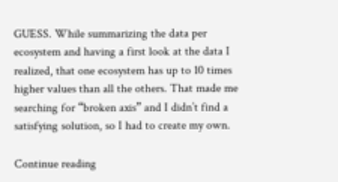GUESS. While summarizing the data per ecosystem and having a first look at the data I realized, that one ecosystem has up to 10 times higher values than all the others. That made me searching for “broken axis” and I didn’t find a satisfying solution, so I had to create my own.

Continue reading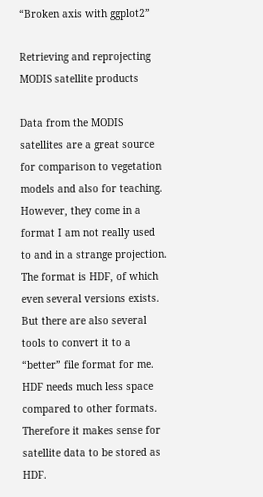“Broken axis with ggplot2”

Retrieving and reprojecting MODIS satellite products

Data from the MODIS satellites are a great source for comparison to vegetation models and also for teaching. However, they come in a format I am not really used to and in a strange projection. The format is HDF, of which even several versions exists. But there are also several tools to convert it to a “better” file format for me. HDF needs much less space compared to other formats. Therefore it makes sense for satellite data to be stored as HDF.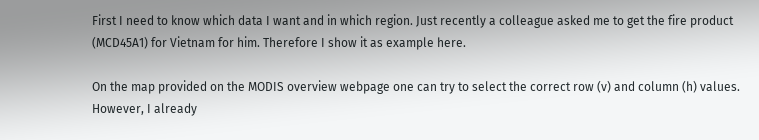First I need to know which data I want and in which region. Just recently a colleague asked me to get the fire product (MCD45A1) for Vietnam for him. Therefore I show it as example here.

On the map provided on the MODIS overview webpage one can try to select the correct row (v) and column (h) values. However, I already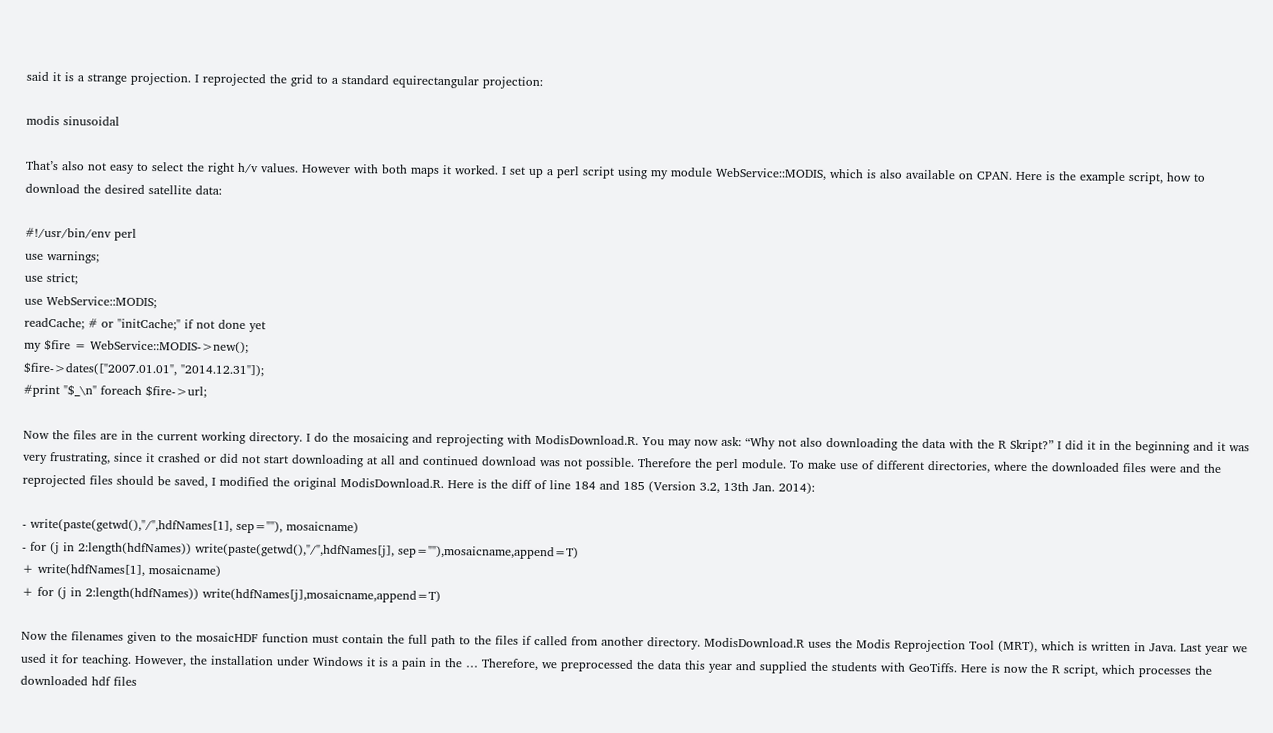said it is a strange projection. I reprojected the grid to a standard equirectangular projection:

modis sinusoidal

That’s also not easy to select the right h/v values. However with both maps it worked. I set up a perl script using my module WebService::MODIS, which is also available on CPAN. Here is the example script, how to download the desired satellite data:

#!/usr/bin/env perl
use warnings;
use strict;
use WebService::MODIS;
readCache; # or "initCache;" if not done yet
my $fire = WebService::MODIS->new();
$fire->dates(["2007.01.01", "2014.12.31"]);
#print "$_\n" foreach $fire->url;

Now the files are in the current working directory. I do the mosaicing and reprojecting with ModisDownload.R. You may now ask: “Why not also downloading the data with the R Skript?” I did it in the beginning and it was very frustrating, since it crashed or did not start downloading at all and continued download was not possible. Therefore the perl module. To make use of different directories, where the downloaded files were and the reprojected files should be saved, I modified the original ModisDownload.R. Here is the diff of line 184 and 185 (Version 3.2, 13th Jan. 2014):

- write(paste(getwd(),"/",hdfNames[1], sep=""), mosaicname)
- for (j in 2:length(hdfNames)) write(paste(getwd(),"/",hdfNames[j], sep=""),mosaicname,append=T)
+ write(hdfNames[1], mosaicname)
+ for (j in 2:length(hdfNames)) write(hdfNames[j],mosaicname,append=T)

Now the filenames given to the mosaicHDF function must contain the full path to the files if called from another directory. ModisDownload.R uses the Modis Reprojection Tool (MRT), which is written in Java. Last year we used it for teaching. However, the installation under Windows it is a pain in the … Therefore, we preprocessed the data this year and supplied the students with GeoTiffs. Here is now the R script, which processes the downloaded hdf files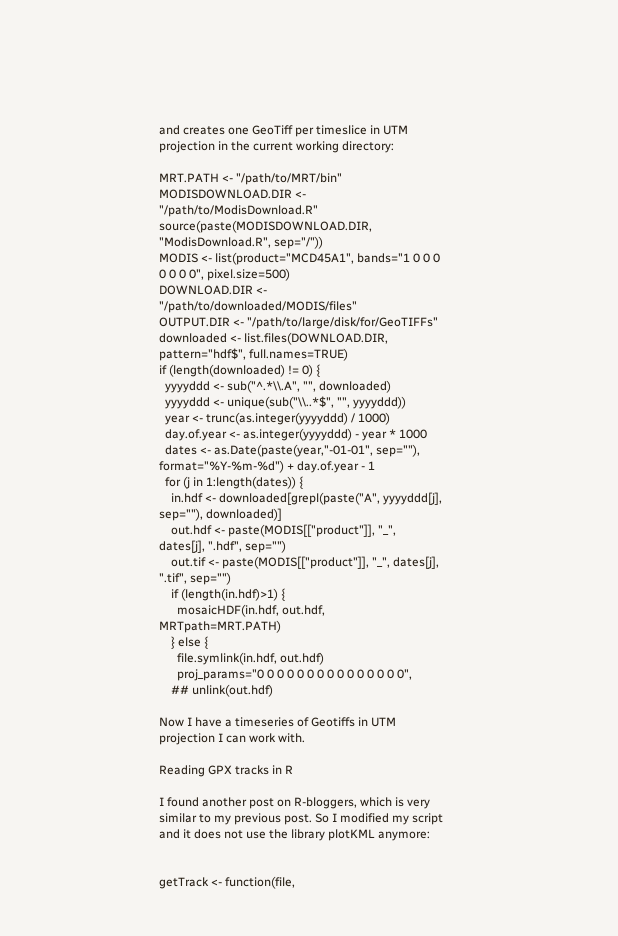and creates one GeoTiff per timeslice in UTM projection in the current working directory:

MRT.PATH <- "/path/to/MRT/bin"
MODISDOWNLOAD.DIR <- "/path/to/ModisDownload.R"
source(paste(MODISDOWNLOAD.DIR, "ModisDownload.R", sep="/"))
MODIS <- list(product="MCD45A1", bands="1 0 0 0 0 0 0 0", pixel.size=500)
DOWNLOAD.DIR <- "/path/to/downloaded/MODIS/files"
OUTPUT.DIR <- "/path/to/large/disk/for/GeoTIFFs"
downloaded <- list.files(DOWNLOAD.DIR, pattern="hdf$", full.names=TRUE)
if (length(downloaded) != 0) {
  yyyyddd <- sub("^.*\\.A", "", downloaded)
  yyyyddd <- unique(sub("\\..*$", "", yyyyddd))
  year <- trunc(as.integer(yyyyddd) / 1000)
  day.of.year <- as.integer(yyyyddd) - year * 1000
  dates <- as.Date(paste(year,"-01-01", sep=""), format="%Y-%m-%d") + day.of.year - 1
  for (j in 1:length(dates)) {
    in.hdf <- downloaded[grepl(paste("A", yyyyddd[j], sep=""), downloaded)]
    out.hdf <- paste(MODIS[["product"]], "_", dates[j], ".hdf", sep="")
    out.tif <- paste(MODIS[["product"]], "_", dates[j], ".tif", sep="")
    if (length(in.hdf)>1) {
      mosaicHDF(in.hdf, out.hdf, MRTpath=MRT.PATH)
    } else {
      file.symlink(in.hdf, out.hdf)
      proj_params="0 0 0 0 0 0 0 0 0 0 0 0 0 0 0",
    ## unlink(out.hdf)

Now I have a timeseries of Geotiffs in UTM projection I can work with.

Reading GPX tracks in R

I found another post on R-bloggers, which is very similar to my previous post. So I modified my script and it does not use the library plotKML anymore:


getTrack <- function(file,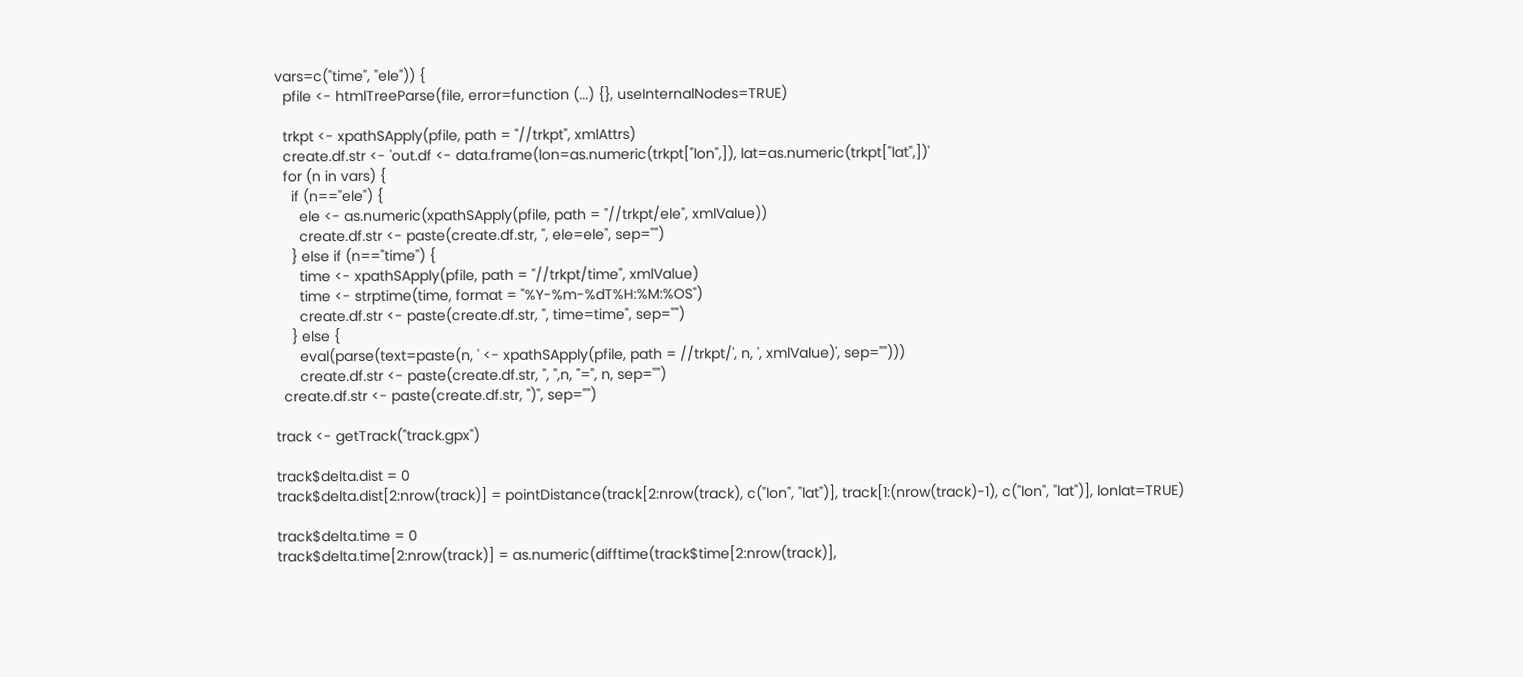vars=c("time", "ele")) {
  pfile <- htmlTreeParse(file, error=function (...) {}, useInternalNodes=TRUE)

  trkpt <- xpathSApply(pfile, path = "//trkpt", xmlAttrs)
  create.df.str <- 'out.df <- data.frame(lon=as.numeric(trkpt["lon",]), lat=as.numeric(trkpt["lat",])'
  for (n in vars) {
    if (n=="ele") {
      ele <- as.numeric(xpathSApply(pfile, path = "//trkpt/ele", xmlValue))
      create.df.str <- paste(create.df.str, ", ele=ele", sep="")
    } else if (n=="time") {
      time <- xpathSApply(pfile, path = "//trkpt/time", xmlValue)
      time <- strptime(time, format = "%Y-%m-%dT%H:%M:%OS")
      create.df.str <- paste(create.df.str, ", time=time", sep="")
    } else {
      eval(parse(text=paste(n, ' <- xpathSApply(pfile, path = //trkpt/', n, ', xmlValue)', sep="")))
      create.df.str <- paste(create.df.str, ", ",n, "=", n, sep="")
  create.df.str <- paste(create.df.str, ")", sep="")

track <- getTrack("track.gpx")

track$delta.dist = 0
track$delta.dist[2:nrow(track)] = pointDistance(track[2:nrow(track), c("lon", "lat")], track[1:(nrow(track)-1), c("lon", "lat")], lonlat=TRUE)

track$delta.time = 0
track$delta.time[2:nrow(track)] = as.numeric(difftime(track$time[2:nrow(track)],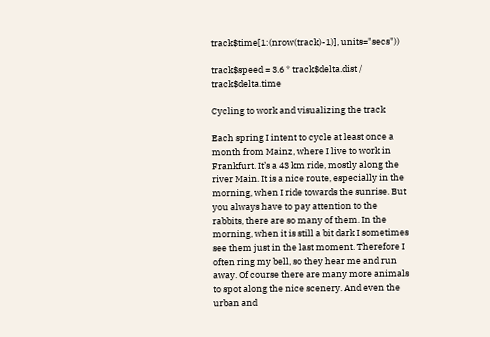track$time[1:(nrow(track)-1)], units="secs"))

track$speed = 3.6 * track$delta.dist / track$delta.time

Cycling to work and visualizing the track

Each spring I intent to cycle at least once a month from Mainz, where I live to work in Frankfurt. It’s a 43 km ride, mostly along the river Main. It is a nice route, especially in the morning, when I ride towards the sunrise. But you always have to pay attention to the rabbits, there are so many of them. In the morning, when it is still a bit dark I sometimes see them just in the last moment. Therefore I often ring my bell, so they hear me and run away. Of course there are many more animals to spot along the nice scenery. And even the urban and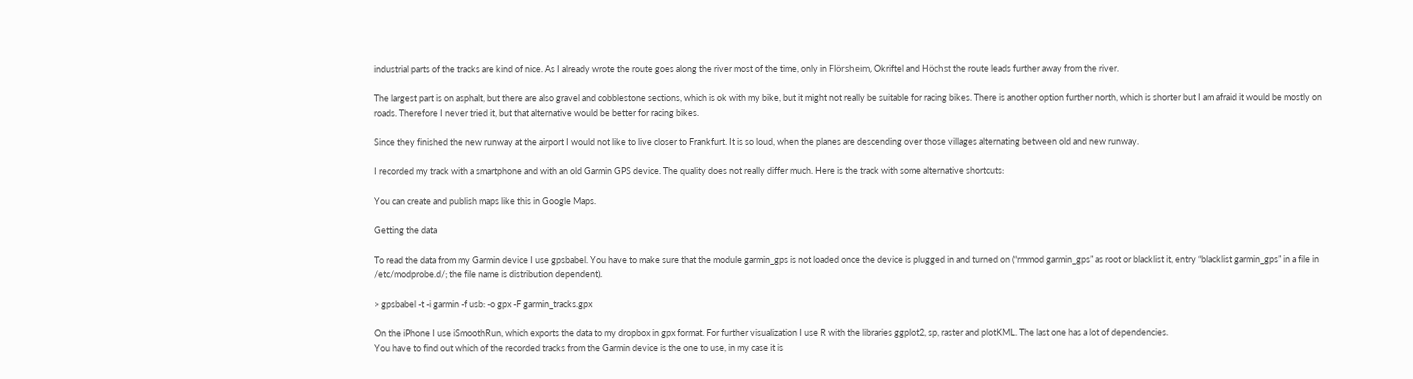industrial parts of the tracks are kind of nice. As I already wrote the route goes along the river most of the time, only in Flörsheim, Okriftel and Höchst the route leads further away from the river.

The largest part is on asphalt, but there are also gravel and cobblestone sections, which is ok with my bike, but it might not really be suitable for racing bikes. There is another option further north, which is shorter but I am afraid it would be mostly on roads. Therefore I never tried it, but that alternative would be better for racing bikes.

Since they finished the new runway at the airport I would not like to live closer to Frankfurt. It is so loud, when the planes are descending over those villages alternating between old and new runway.

I recorded my track with a smartphone and with an old Garmin GPS device. The quality does not really differ much. Here is the track with some alternative shortcuts:

You can create and publish maps like this in Google Maps.

Getting the data

To read the data from my Garmin device I use gpsbabel. You have to make sure that the module garmin_gps is not loaded once the device is plugged in and turned on (“rmmod garmin_gps” as root or blacklist it, entry “blacklist garmin_gps” in a file in /etc/modprobe.d/; the file name is distribution dependent).

> gpsbabel -t -i garmin -f usb: -o gpx -F garmin_tracks.gpx

On the iPhone I use iSmoothRun, which exports the data to my dropbox in gpx format. For further visualization I use R with the libraries ggplot2, sp, raster and plotKML. The last one has a lot of dependencies.
You have to find out which of the recorded tracks from the Garmin device is the one to use, in my case it is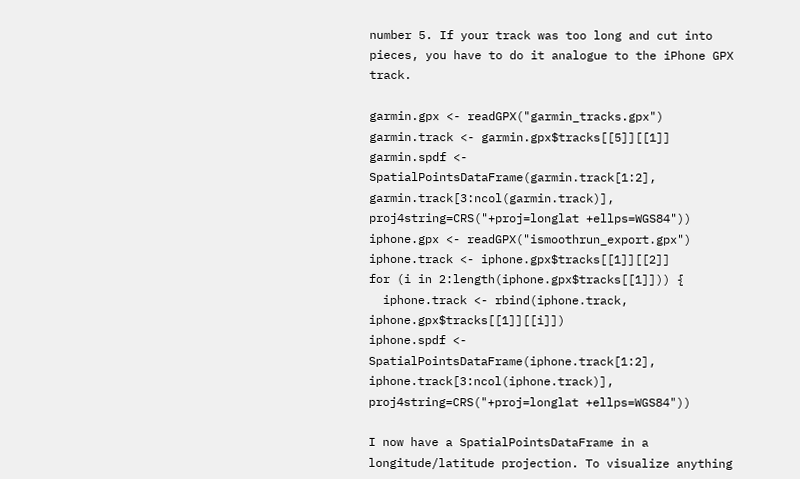number 5. If your track was too long and cut into pieces, you have to do it analogue to the iPhone GPX track.

garmin.gpx <- readGPX("garmin_tracks.gpx")
garmin.track <- garmin.gpx$tracks[[5]][[1]]
garmin.spdf <- SpatialPointsDataFrame(garmin.track[1:2], garmin.track[3:ncol(garmin.track)], proj4string=CRS("+proj=longlat +ellps=WGS84"))
iphone.gpx <- readGPX("ismoothrun_export.gpx")
iphone.track <- iphone.gpx$tracks[[1]][[2]]
for (i in 2:length(iphone.gpx$tracks[[1]])) {
  iphone.track <- rbind(iphone.track, iphone.gpx$tracks[[1]][[i]])
iphone.spdf <- SpatialPointsDataFrame(iphone.track[1:2], iphone.track[3:ncol(iphone.track)], proj4string=CRS("+proj=longlat +ellps=WGS84"))

I now have a SpatialPointsDataFrame in a longitude/latitude projection. To visualize anything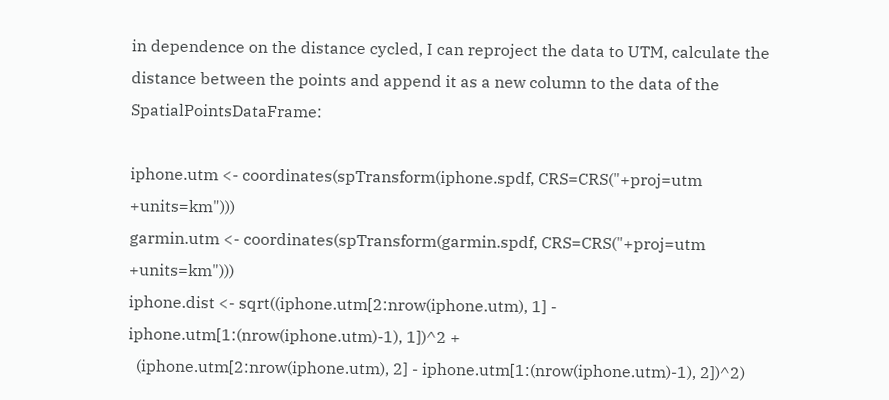in dependence on the distance cycled, I can reproject the data to UTM, calculate the distance between the points and append it as a new column to the data of the SpatialPointsDataFrame:

iphone.utm <- coordinates(spTransform(iphone.spdf, CRS=CRS("+proj=utm +units=km")))
garmin.utm <- coordinates(spTransform(garmin.spdf, CRS=CRS("+proj=utm +units=km")))
iphone.dist <- sqrt((iphone.utm[2:nrow(iphone.utm), 1] - iphone.utm[1:(nrow(iphone.utm)-1), 1])^2 +
  (iphone.utm[2:nrow(iphone.utm), 2] - iphone.utm[1:(nrow(iphone.utm)-1), 2])^2)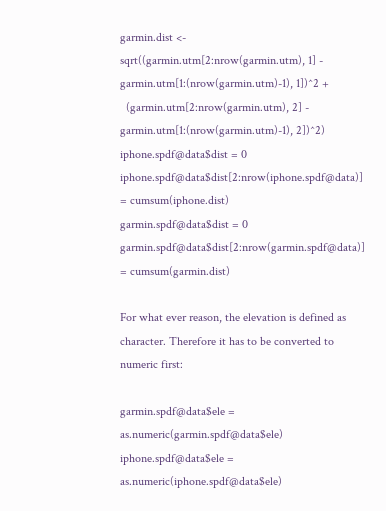garmin.dist <- sqrt((garmin.utm[2:nrow(garmin.utm), 1] - garmin.utm[1:(nrow(garmin.utm)-1), 1])^2 +
  (garmin.utm[2:nrow(garmin.utm), 2] - garmin.utm[1:(nrow(garmin.utm)-1), 2])^2)
iphone.spdf@data$dist = 0
iphone.spdf@data$dist[2:nrow(iphone.spdf@data)] = cumsum(iphone.dist)
garmin.spdf@data$dist = 0
garmin.spdf@data$dist[2:nrow(garmin.spdf@data)] = cumsum(garmin.dist)

For what ever reason, the elevation is defined as character. Therefore it has to be converted to numeric first:

garmin.spdf@data$ele = as.numeric(garmin.spdf@data$ele)
iphone.spdf@data$ele = as.numeric(iphone.spdf@data$ele)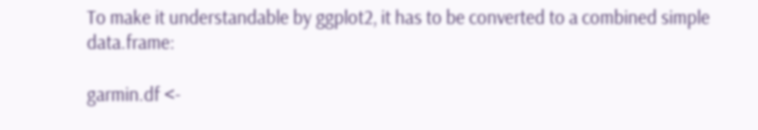To make it understandable by ggplot2, it has to be converted to a combined simple data.frame:

garmin.df <-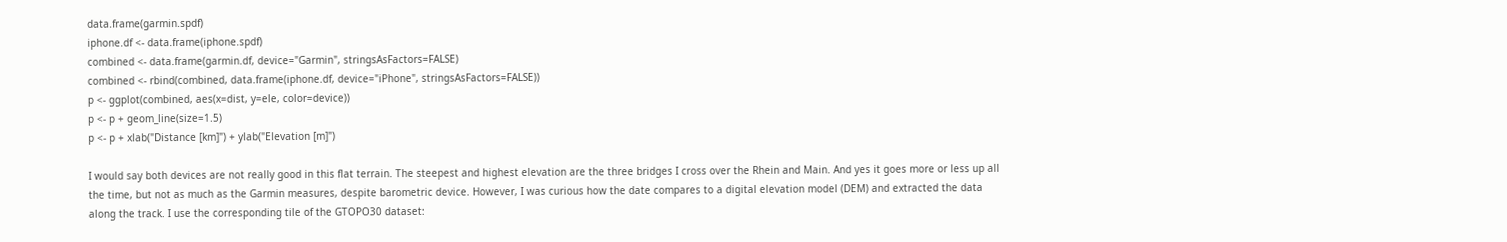data.frame(garmin.spdf)
iphone.df <- data.frame(iphone.spdf)
combined <- data.frame(garmin.df, device="Garmin", stringsAsFactors=FALSE)
combined <- rbind(combined, data.frame(iphone.df, device="iPhone", stringsAsFactors=FALSE))
p <- ggplot(combined, aes(x=dist, y=ele, color=device))
p <- p + geom_line(size=1.5)
p <- p + xlab("Distance [km]") + ylab("Elevation [m]")

I would say both devices are not really good in this flat terrain. The steepest and highest elevation are the three bridges I cross over the Rhein and Main. And yes it goes more or less up all the time, but not as much as the Garmin measures, despite barometric device. However, I was curious how the date compares to a digital elevation model (DEM) and extracted the data along the track. I use the corresponding tile of the GTOPO30 dataset: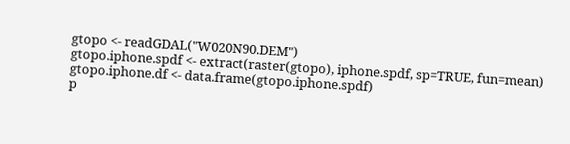gtopo <- readGDAL("W020N90.DEM")
gtopo.iphone.spdf <- extract(raster(gtopo), iphone.spdf, sp=TRUE, fun=mean)
gtopo.iphone.df <- data.frame(gtopo.iphone.spdf)
p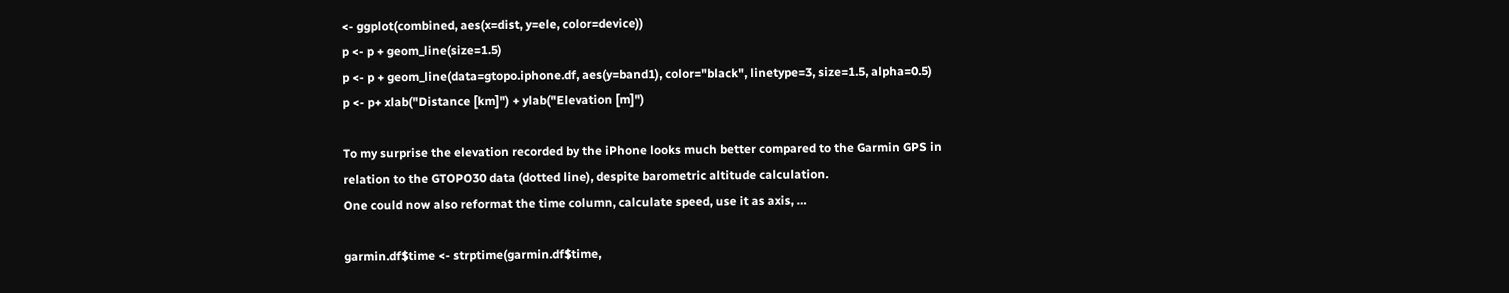<- ggplot(combined, aes(x=dist, y=ele, color=device))
p <- p + geom_line(size=1.5)
p <- p + geom_line(data=gtopo.iphone.df, aes(y=band1), color="black", linetype=3, size=1.5, alpha=0.5)
p <- p+ xlab("Distance [km]") + ylab("Elevation [m]")

To my surprise the elevation recorded by the iPhone looks much better compared to the Garmin GPS in relation to the GTOPO30 data (dotted line), despite barometric altitude calculation.
One could now also reformat the time column, calculate speed, use it as axis, …

garmin.df$time <- strptime(garmin.df$time,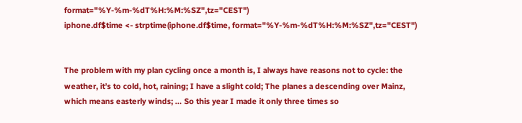format="%Y-%m-%dT%H:%M:%SZ",tz="CEST")
iphone.df$time <- strptime(iphone.df$time, format="%Y-%m-%dT%H:%M:%SZ",tz="CEST")


The problem with my plan cycling once a month is, I always have reasons not to cycle: the weather, it’s to cold, hot, raining; I have a slight cold; The planes a descending over Mainz, which means easterly winds; … So this year I made it only three times so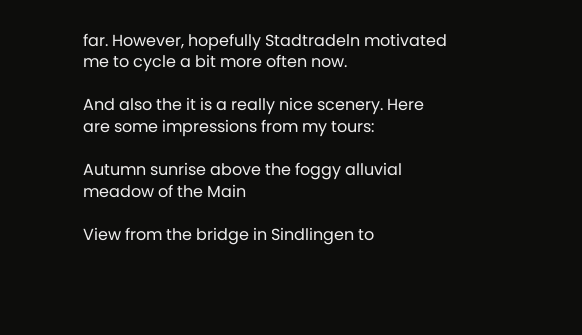far. However, hopefully Stadtradeln motivated me to cycle a bit more often now.

And also the it is a really nice scenery. Here are some impressions from my tours:

Autumn sunrise above the foggy alluvial meadow of the Main

View from the bridge in Sindlingen to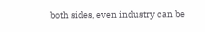both sides, even industry can be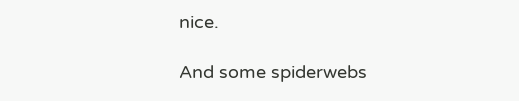nice.

And some spiderwebs